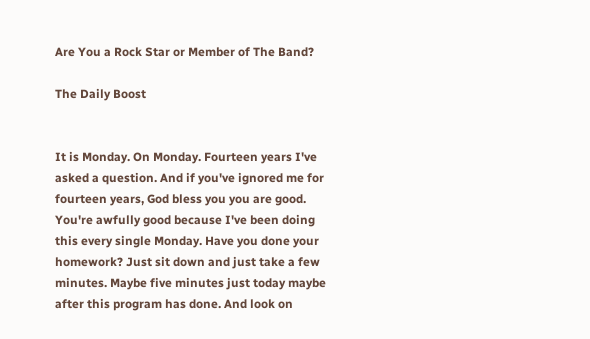Are You a Rock Star or Member of The Band?

The Daily Boost


It is Monday. On Monday. Fourteen years I've asked a question. And if you've ignored me for fourteen years, God bless you you are good. You're awfully good because I've been doing this every single Monday. Have you done your homework? Just sit down and just take a few minutes. Maybe five minutes just today maybe after this program has done. And look on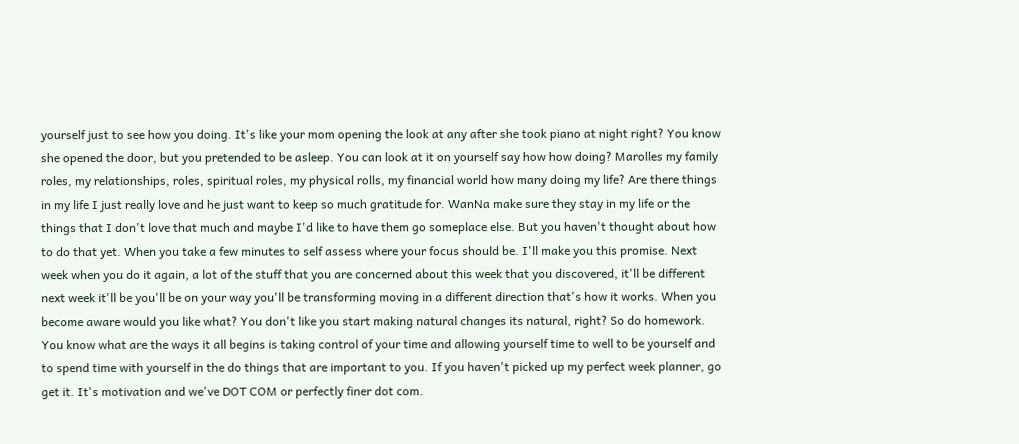yourself just to see how you doing. It's like your mom opening the look at any after she took piano at night right? You know she opened the door, but you pretended to be asleep. You can look at it on yourself say how how doing? Marolles my family roles, my relationships, roles, spiritual roles, my physical rolls, my financial world how many doing my life? Are there things in my life I just really love and he just want to keep so much gratitude for. WanNa make sure they stay in my life or the things that I don't love that much and maybe I'd like to have them go someplace else. But you haven't thought about how to do that yet. When you take a few minutes to self assess where your focus should be. I'll make you this promise. Next week when you do it again, a lot of the stuff that you are concerned about this week that you discovered, it'll be different next week it'll be you'll be on your way you'll be transforming moving in a different direction that's how it works. When you become aware would you like what? You don't like you start making natural changes its natural, right? So do homework. You know what are the ways it all begins is taking control of your time and allowing yourself time to well to be yourself and to spend time with yourself in the do things that are important to you. If you haven't picked up my perfect week planner, go get it. It's motivation and we've DOT COM or perfectly finer dot com.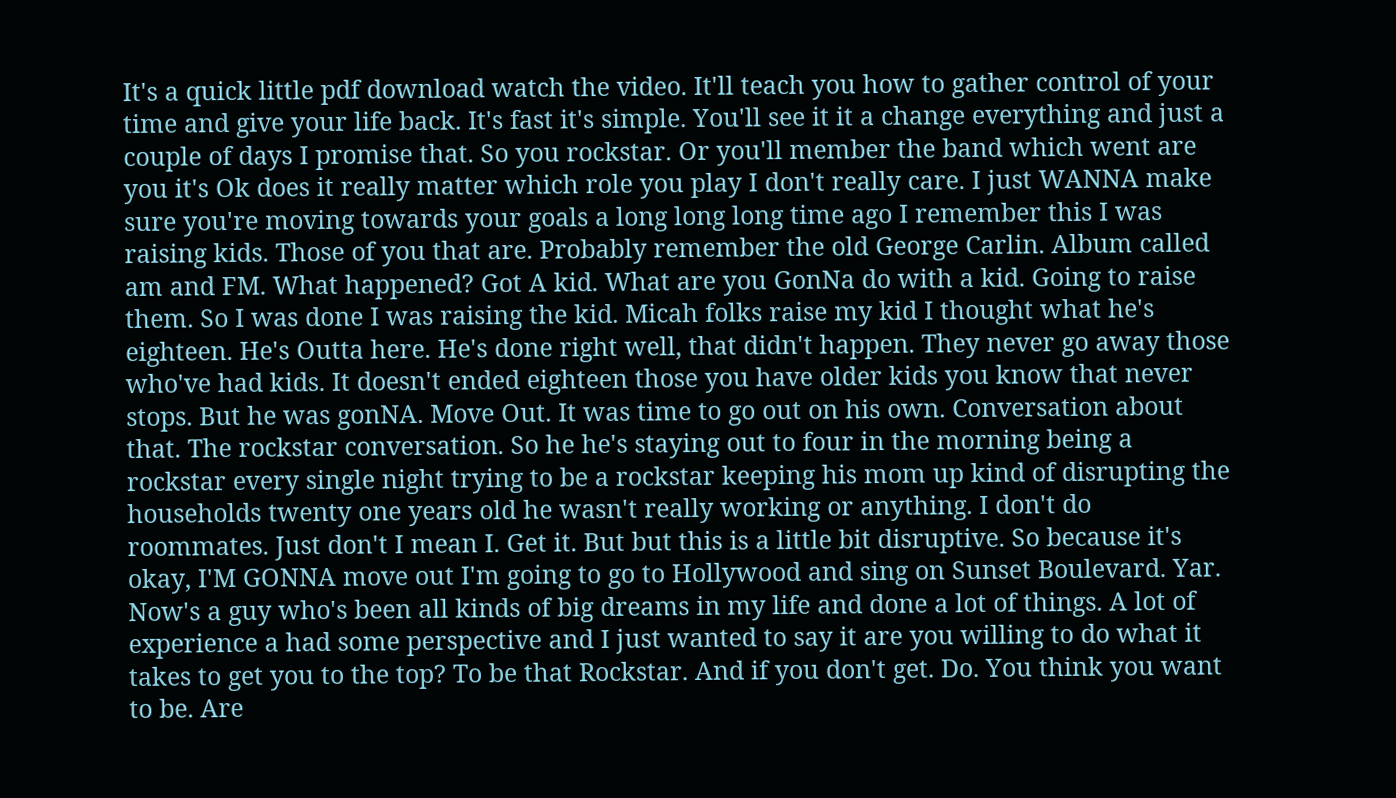It's a quick little pdf download watch the video. It'll teach you how to gather control of your time and give your life back. It's fast it's simple. You'll see it it a change everything and just a couple of days I promise that. So you rockstar. Or you'll member the band which went are you it's Ok does it really matter which role you play I don't really care. I just WANNA make sure you're moving towards your goals a long long long time ago I remember this I was raising kids. Those of you that are. Probably remember the old George Carlin. Album called am and FM. What happened? Got A kid. What are you GonNa do with a kid. Going to raise them. So I was done I was raising the kid. Micah folks raise my kid I thought what he's eighteen. He's Outta here. He's done right well, that didn't happen. They never go away those who've had kids. It doesn't ended eighteen those you have older kids you know that never stops. But he was gonNA. Move Out. It was time to go out on his own. Conversation about that. The rockstar conversation. So he he's staying out to four in the morning being a rockstar every single night trying to be a rockstar keeping his mom up kind of disrupting the households twenty one years old he wasn't really working or anything. I don't do roommates. Just don't I mean I. Get it. But but this is a little bit disruptive. So because it's okay, I'M GONNA move out I'm going to go to Hollywood and sing on Sunset Boulevard. Yar. Now's a guy who's been all kinds of big dreams in my life and done a lot of things. A lot of experience a had some perspective and I just wanted to say it are you willing to do what it takes to get you to the top? To be that Rockstar. And if you don't get. Do. You think you want to be. Are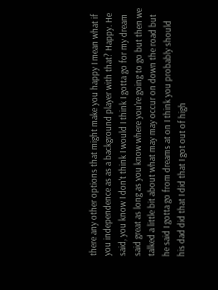there any other options that might make you happy I mean what if you independence as as a background player with that? Happy. He said, you know I don't think I would I think I gotta go for my dream said great as long as you know where you're going to go but then we talked a little bit about what may may occur on down the road but he said I gotta go from dreams at on I think you probably should his dad did that I did that I got out of high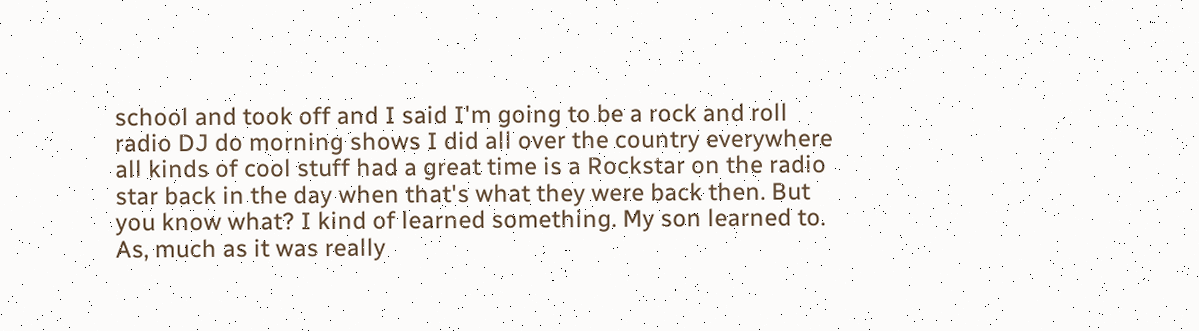school and took off and I said I'm going to be a rock and roll radio DJ do morning shows I did all over the country everywhere all kinds of cool stuff had a great time is a Rockstar on the radio star back in the day when that's what they were back then. But you know what? I kind of learned something. My son learned to. As, much as it was really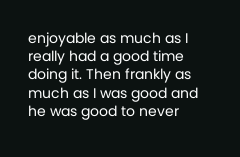enjoyable as much as I really had a good time doing it. Then frankly as much as I was good and he was good to never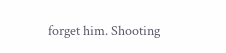forget him. Shooting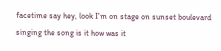facetime say hey, look I'm on stage on sunset boulevard singing the song is it how was it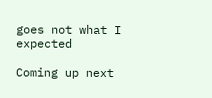goes not what I expected

Coming up next